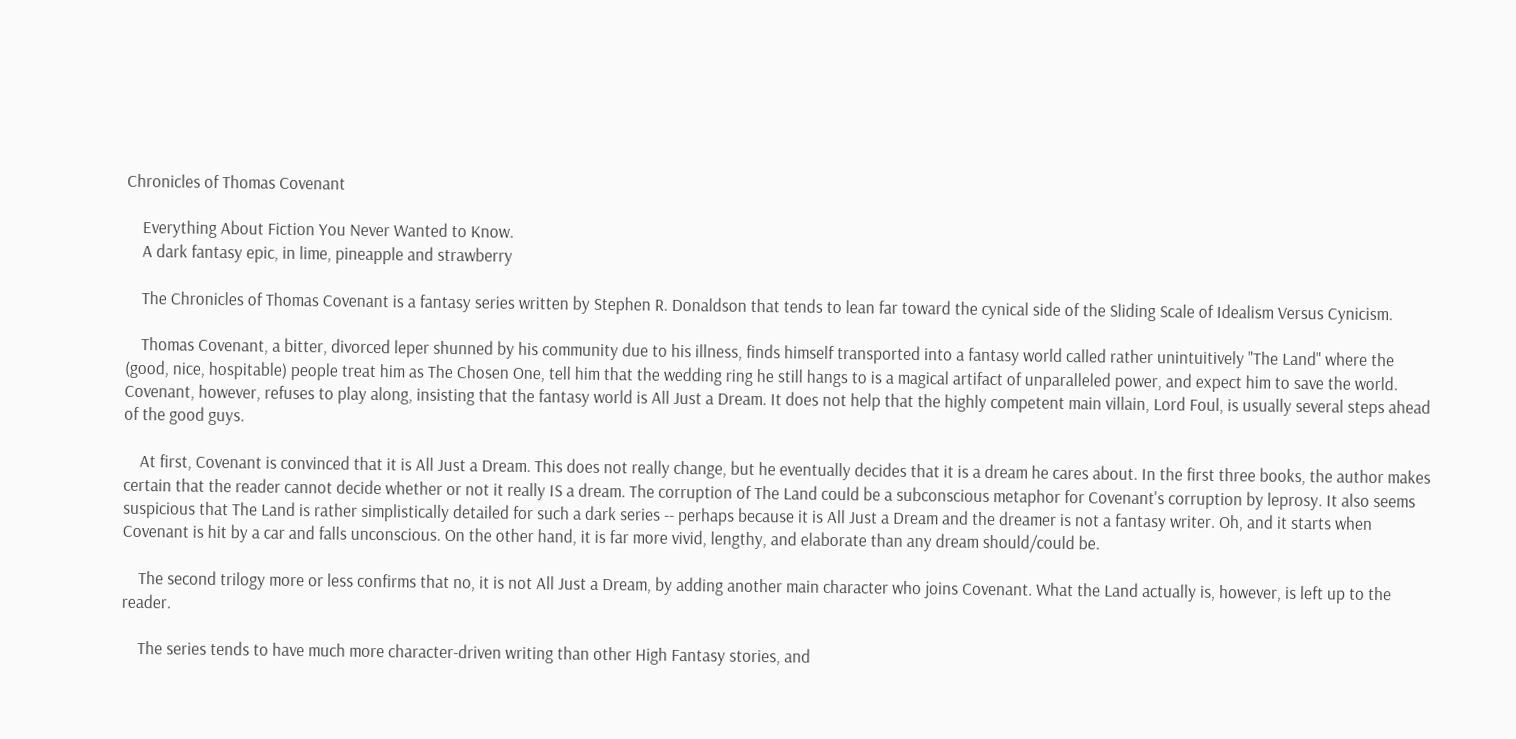Chronicles of Thomas Covenant

    Everything About Fiction You Never Wanted to Know.
    A dark fantasy epic, in lime, pineapple and strawberry

    The Chronicles of Thomas Covenant is a fantasy series written by Stephen R. Donaldson that tends to lean far toward the cynical side of the Sliding Scale of Idealism Versus Cynicism.

    Thomas Covenant, a bitter, divorced leper shunned by his community due to his illness, finds himself transported into a fantasy world called rather unintuitively "The Land" where the (good, nice, hospitable) people treat him as The Chosen One, tell him that the wedding ring he still hangs to is a magical artifact of unparalleled power, and expect him to save the world. Covenant, however, refuses to play along, insisting that the fantasy world is All Just a Dream. It does not help that the highly competent main villain, Lord Foul, is usually several steps ahead of the good guys.

    At first, Covenant is convinced that it is All Just a Dream. This does not really change, but he eventually decides that it is a dream he cares about. In the first three books, the author makes certain that the reader cannot decide whether or not it really IS a dream. The corruption of The Land could be a subconscious metaphor for Covenant's corruption by leprosy. It also seems suspicious that The Land is rather simplistically detailed for such a dark series -- perhaps because it is All Just a Dream and the dreamer is not a fantasy writer. Oh, and it starts when Covenant is hit by a car and falls unconscious. On the other hand, it is far more vivid, lengthy, and elaborate than any dream should/could be.

    The second trilogy more or less confirms that no, it is not All Just a Dream, by adding another main character who joins Covenant. What the Land actually is, however, is left up to the reader.

    The series tends to have much more character-driven writing than other High Fantasy stories, and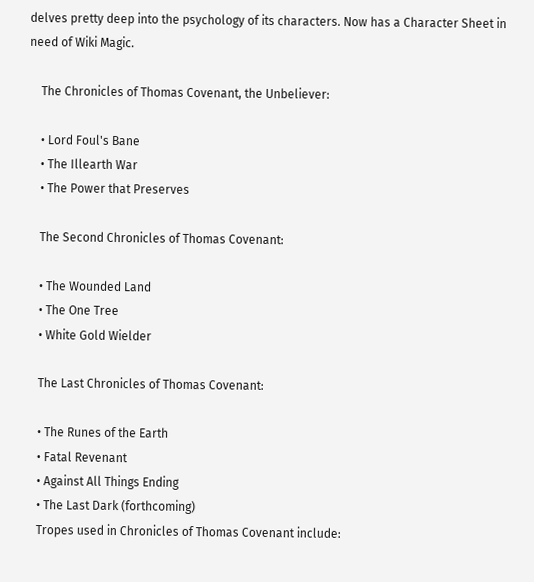delves pretty deep into the psychology of its characters. Now has a Character Sheet in need of Wiki Magic.

    The Chronicles of Thomas Covenant, the Unbeliever:

    • Lord Foul's Bane
    • The Illearth War
    • The Power that Preserves

    The Second Chronicles of Thomas Covenant:

    • The Wounded Land
    • The One Tree
    • White Gold Wielder

    The Last Chronicles of Thomas Covenant:

    • The Runes of the Earth
    • Fatal Revenant
    • Against All Things Ending
    • The Last Dark (forthcoming)
    Tropes used in Chronicles of Thomas Covenant include: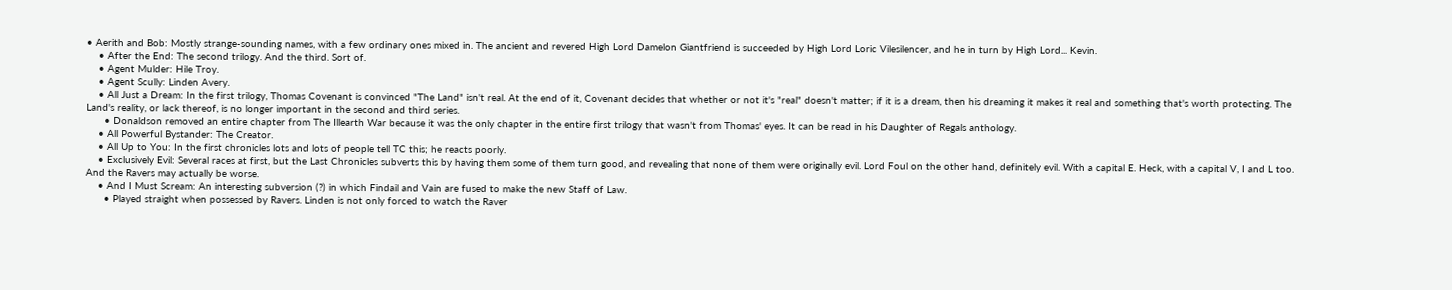• Aerith and Bob: Mostly strange-sounding names, with a few ordinary ones mixed in. The ancient and revered High Lord Damelon Giantfriend is succeeded by High Lord Loric Vilesilencer, and he in turn by High Lord... Kevin.
    • After the End: The second trilogy. And the third. Sort of.
    • Agent Mulder: Hile Troy.
    • Agent Scully: Linden Avery.
    • All Just a Dream: In the first trilogy, Thomas Covenant is convinced "The Land" isn't real. At the end of it, Covenant decides that whether or not it's "real" doesn't matter; if it is a dream, then his dreaming it makes it real and something that's worth protecting. The Land's reality, or lack thereof, is no longer important in the second and third series.
      • Donaldson removed an entire chapter from The Illearth War because it was the only chapter in the entire first trilogy that wasn't from Thomas' eyes. It can be read in his Daughter of Regals anthology.
    • All Powerful Bystander: The Creator.
    • All Up to You: In the first chronicles lots and lots of people tell TC this; he reacts poorly.
    • Exclusively Evil: Several races at first, but the Last Chronicles subverts this by having them some of them turn good, and revealing that none of them were originally evil. Lord Foul on the other hand, definitely evil. With a capital E. Heck, with a capital V, I and L too. And the Ravers may actually be worse.
    • And I Must Scream: An interesting subversion (?) in which Findail and Vain are fused to make the new Staff of Law.
      • Played straight when possessed by Ravers. Linden is not only forced to watch the Raver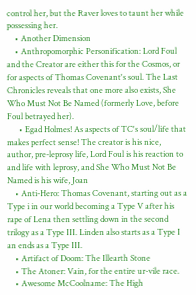control her, but the Raver loves to taunt her while possessing her.
    • Another Dimension
    • Anthropomorphic Personification: Lord Foul and the Creator are either this for the Cosmos, or for aspects of Thomas Covenant's soul. The Last Chronicles reveals that one more also exists, She Who Must Not Be Named (formerly Love, before Foul betrayed her).
      • Egad Holmes! As aspects of TC's soul/life that makes perfect sense! The creator is his nice, author, pre-leprosy life, Lord Foul is his reaction to and life with leprosy, and She Who Must Not Be Named is his wife, Joan
    • Anti-Hero: Thomas Covenant, starting out as a Type i in our world becoming a Type V after his rape of Lena then settling down in the second trilogy as a Type III. Linden also starts as a Type I an ends as a Type III.
    • Artifact of Doom: The Illearth Stone
    • The Atoner: Vain, for the entire ur-vile race.
    • Awesome McCoolname: The High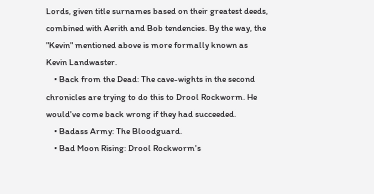Lords, given title surnames based on their greatest deeds, combined with Aerith and Bob tendencies. By the way, the "Kevin" mentioned above is more formally known as Kevin Landwaster.
    • Back from the Dead: The cave-wights in the second chronicles are trying to do this to Drool Rockworm. He would've come back wrong if they had succeeded.
    • Badass Army: The Bloodguard.
    • Bad Moon Rising: Drool Rockworm's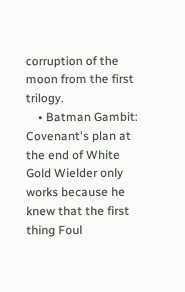corruption of the moon from the first trilogy.
    • Batman Gambit: Covenant's plan at the end of White Gold Wielder only works because he knew that the first thing Foul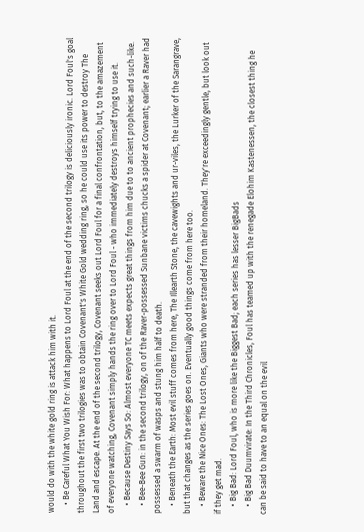would do with the white gold ring is attack him with it.
    • Be Careful What You Wish For: What happens to Lord Foul at the end of the second trilogy is deliciously ironic. Lord Foul's goal throughout the first two trilogies was to obtain Covenant's White Gold wedding ring, so he could use its power to destroy The Land and escape. At the end of the second trilogy, Covenant seeks out Lord Foul for a final confrontation, but, to the amazement of everyone watching, Covenant simply hands the ring over to Lord Foul - who immediately destroys himself trying to use it.
    • Because Destiny Says So: Almost everyone TC meets expects great things from him due to to ancient prophecies and such-like.
    • Bee-Bee Gun: in the second trilogy, on of the Raver-possessed Sunbane victims chucks a spider at Covenant; earlier a Raver had possessed a swarm of wasps and stung him half to death.
    • Beneath the Earth: Most evil stuff comes from here, The Illearth Stone, the cavewights and ur-viles, the Lurker of the Sarangrave, but that changes as the series goes on. Eventually good things come from here too.
    • Beware the Nice Ones: The Lost Ones, Giants who were stranded from their homeland. They're exceedingly gentle, but look out if they get mad.
    • Big Bad: Lord Foul, who is more like the Biggest Bad; each series has lesser BigBads
    • Big Bad Duumvirate: In the Third Chronicles, Foul has teamed up with the renegade Elohim Kastenessen, the closest thing he can be said to have to an equal on the evil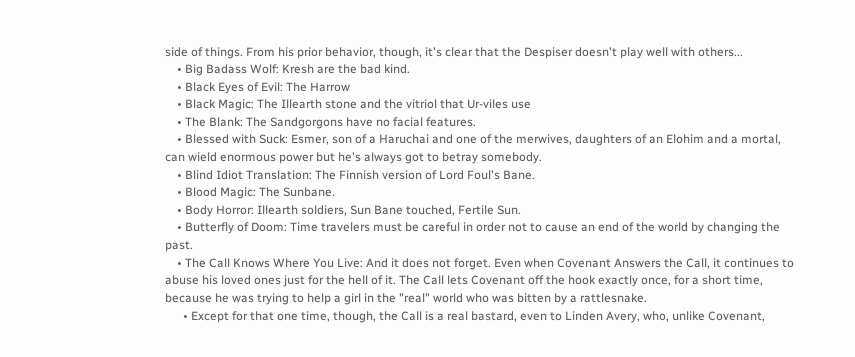side of things. From his prior behavior, though, it's clear that the Despiser doesn't play well with others...
    • Big Badass Wolf: Kresh are the bad kind.
    • Black Eyes of Evil: The Harrow
    • Black Magic: The Illearth stone and the vitriol that Ur-viles use
    • The Blank: The Sandgorgons have no facial features.
    • Blessed with Suck: Esmer, son of a Haruchai and one of the merwives, daughters of an Elohim and a mortal, can wield enormous power but he's always got to betray somebody.
    • Blind Idiot Translation: The Finnish version of Lord Foul's Bane.
    • Blood Magic: The Sunbane.
    • Body Horror: Illearth soldiers, Sun Bane touched, Fertile Sun.
    • Butterfly of Doom: Time travelers must be careful in order not to cause an end of the world by changing the past.
    • The Call Knows Where You Live: And it does not forget. Even when Covenant Answers the Call, it continues to abuse his loved ones just for the hell of it. The Call lets Covenant off the hook exactly once, for a short time, because he was trying to help a girl in the "real" world who was bitten by a rattlesnake.
      • Except for that one time, though, the Call is a real bastard, even to Linden Avery, who, unlike Covenant,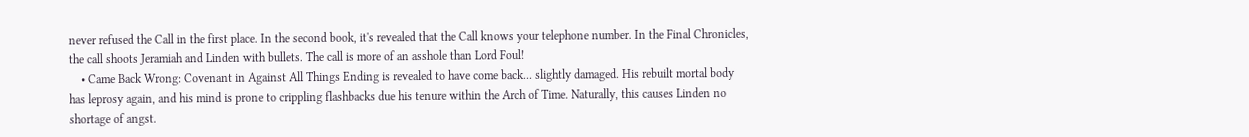never refused the Call in the first place. In the second book, it's revealed that the Call knows your telephone number. In the Final Chronicles, the call shoots Jeramiah and Linden with bullets. The call is more of an asshole than Lord Foul!
    • Came Back Wrong: Covenant in Against All Things Ending is revealed to have come back... slightly damaged. His rebuilt mortal body has leprosy again, and his mind is prone to crippling flashbacks due his tenure within the Arch of Time. Naturally, this causes Linden no shortage of angst.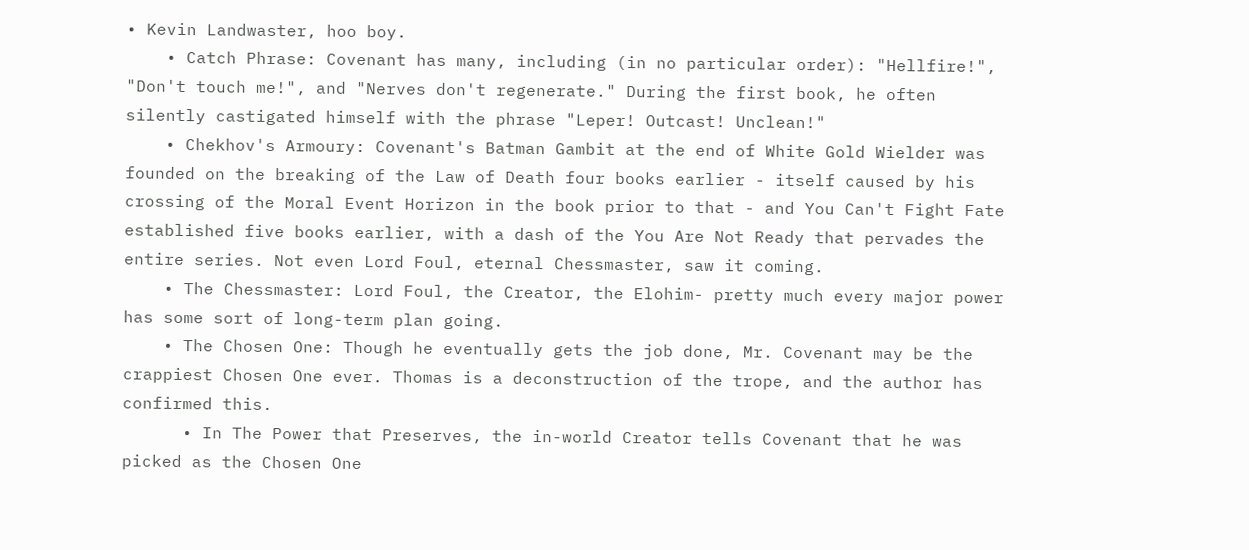• Kevin Landwaster, hoo boy.
    • Catch Phrase: Covenant has many, including (in no particular order): "Hellfire!", "Don't touch me!", and "Nerves don't regenerate." During the first book, he often silently castigated himself with the phrase "Leper! Outcast! Unclean!"
    • Chekhov's Armoury: Covenant's Batman Gambit at the end of White Gold Wielder was founded on the breaking of the Law of Death four books earlier - itself caused by his crossing of the Moral Event Horizon in the book prior to that - and You Can't Fight Fate established five books earlier, with a dash of the You Are Not Ready that pervades the entire series. Not even Lord Foul, eternal Chessmaster, saw it coming.
    • The Chessmaster: Lord Foul, the Creator, the Elohim- pretty much every major power has some sort of long-term plan going.
    • The Chosen One: Though he eventually gets the job done, Mr. Covenant may be the crappiest Chosen One ever. Thomas is a deconstruction of the trope, and the author has confirmed this.
      • In The Power that Preserves, the in-world Creator tells Covenant that he was picked as the Chosen One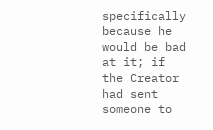specifically because he would be bad at it; if the Creator had sent someone to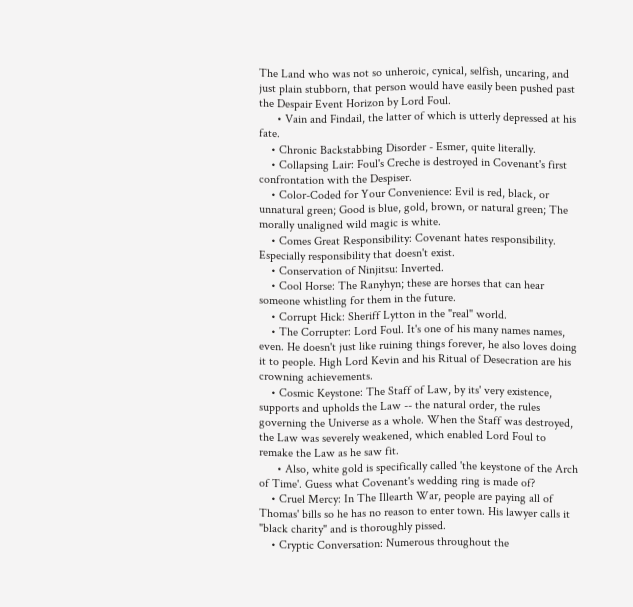The Land who was not so unheroic, cynical, selfish, uncaring, and just plain stubborn, that person would have easily been pushed past the Despair Event Horizon by Lord Foul.
      • Vain and Findail, the latter of which is utterly depressed at his fate.
    • Chronic Backstabbing Disorder - Esmer, quite literally.
    • Collapsing Lair: Foul's Creche is destroyed in Covenant's first confrontation with the Despiser.
    • Color-Coded for Your Convenience: Evil is red, black, or unnatural green; Good is blue, gold, brown, or natural green; The morally unaligned wild magic is white.
    • Comes Great Responsibility: Covenant hates responsibility. Especially responsibility that doesn't exist.
    • Conservation of Ninjitsu: Inverted.
    • Cool Horse: The Ranyhyn; these are horses that can hear someone whistling for them in the future.
    • Corrupt Hick: Sheriff Lytton in the "real" world.
    • The Corrupter: Lord Foul. It's one of his many names names, even. He doesn't just like ruining things forever, he also loves doing it to people. High Lord Kevin and his Ritual of Desecration are his crowning achievements.
    • Cosmic Keystone: The Staff of Law, by its' very existence, supports and upholds the Law -- the natural order, the rules governing the Universe as a whole. When the Staff was destroyed, the Law was severely weakened, which enabled Lord Foul to remake the Law as he saw fit.
      • Also, white gold is specifically called 'the keystone of the Arch of Time'. Guess what Covenant's wedding ring is made of?
    • Cruel Mercy: In The Illearth War, people are paying all of Thomas' bills so he has no reason to enter town. His lawyer calls it "black charity" and is thoroughly pissed.
    • Cryptic Conversation: Numerous throughout the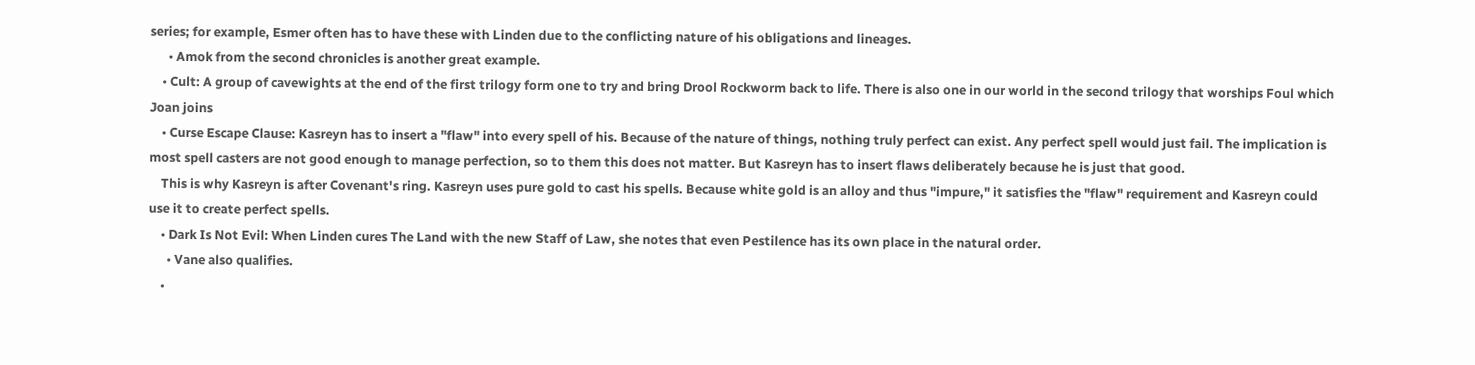series; for example, Esmer often has to have these with Linden due to the conflicting nature of his obligations and lineages.
      • Amok from the second chronicles is another great example.
    • Cult: A group of cavewights at the end of the first trilogy form one to try and bring Drool Rockworm back to life. There is also one in our world in the second trilogy that worships Foul which Joan joins
    • Curse Escape Clause: Kasreyn has to insert a "flaw" into every spell of his. Because of the nature of things, nothing truly perfect can exist. Any perfect spell would just fail. The implication is most spell casters are not good enough to manage perfection, so to them this does not matter. But Kasreyn has to insert flaws deliberately because he is just that good.
    This is why Kasreyn is after Covenant's ring. Kasreyn uses pure gold to cast his spells. Because white gold is an alloy and thus "impure," it satisfies the "flaw" requirement and Kasreyn could use it to create perfect spells.
    • Dark Is Not Evil: When Linden cures The Land with the new Staff of Law, she notes that even Pestilence has its own place in the natural order.
      • Vane also qualifies.
    •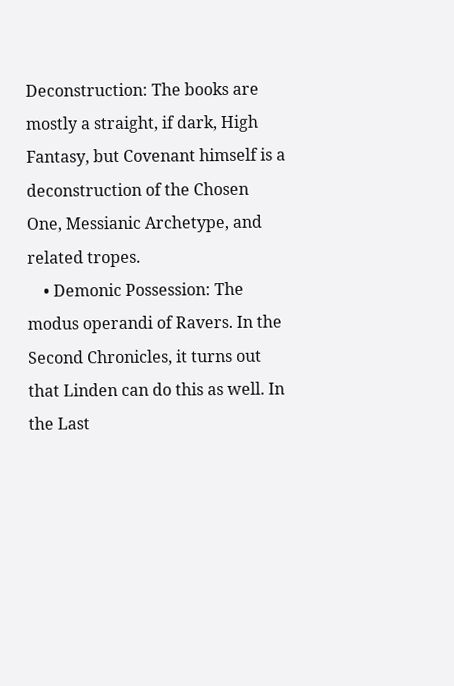Deconstruction: The books are mostly a straight, if dark, High Fantasy, but Covenant himself is a deconstruction of the Chosen One, Messianic Archetype, and related tropes.
    • Demonic Possession: The modus operandi of Ravers. In the Second Chronicles, it turns out that Linden can do this as well. In the Last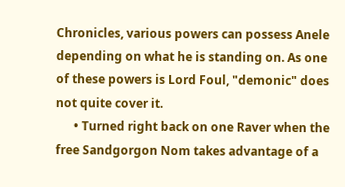Chronicles, various powers can possess Anele depending on what he is standing on. As one of these powers is Lord Foul, "demonic" does not quite cover it.
      • Turned right back on one Raver when the free Sandgorgon Nom takes advantage of a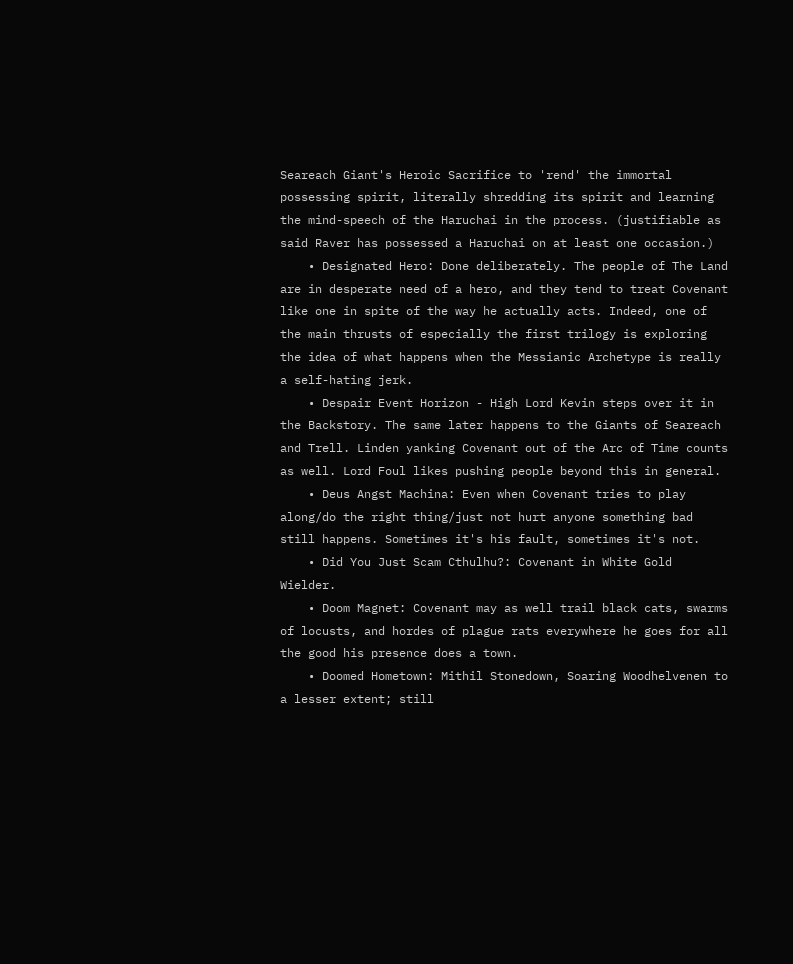Seareach Giant's Heroic Sacrifice to 'rend' the immortal possessing spirit, literally shredding its spirit and learning the mind-speech of the Haruchai in the process. (justifiable as said Raver has possessed a Haruchai on at least one occasion.)
    • Designated Hero: Done deliberately. The people of The Land are in desperate need of a hero, and they tend to treat Covenant like one in spite of the way he actually acts. Indeed, one of the main thrusts of especially the first trilogy is exploring the idea of what happens when the Messianic Archetype is really a self-hating jerk.
    • Despair Event Horizon - High Lord Kevin steps over it in the Backstory. The same later happens to the Giants of Seareach and Trell. Linden yanking Covenant out of the Arc of Time counts as well. Lord Foul likes pushing people beyond this in general.
    • Deus Angst Machina: Even when Covenant tries to play along/do the right thing/just not hurt anyone something bad still happens. Sometimes it's his fault, sometimes it's not.
    • Did You Just Scam Cthulhu?: Covenant in White Gold Wielder.
    • Doom Magnet: Covenant may as well trail black cats, swarms of locusts, and hordes of plague rats everywhere he goes for all the good his presence does a town.
    • Doomed Hometown: Mithil Stonedown, Soaring Woodhelvenen to a lesser extent; still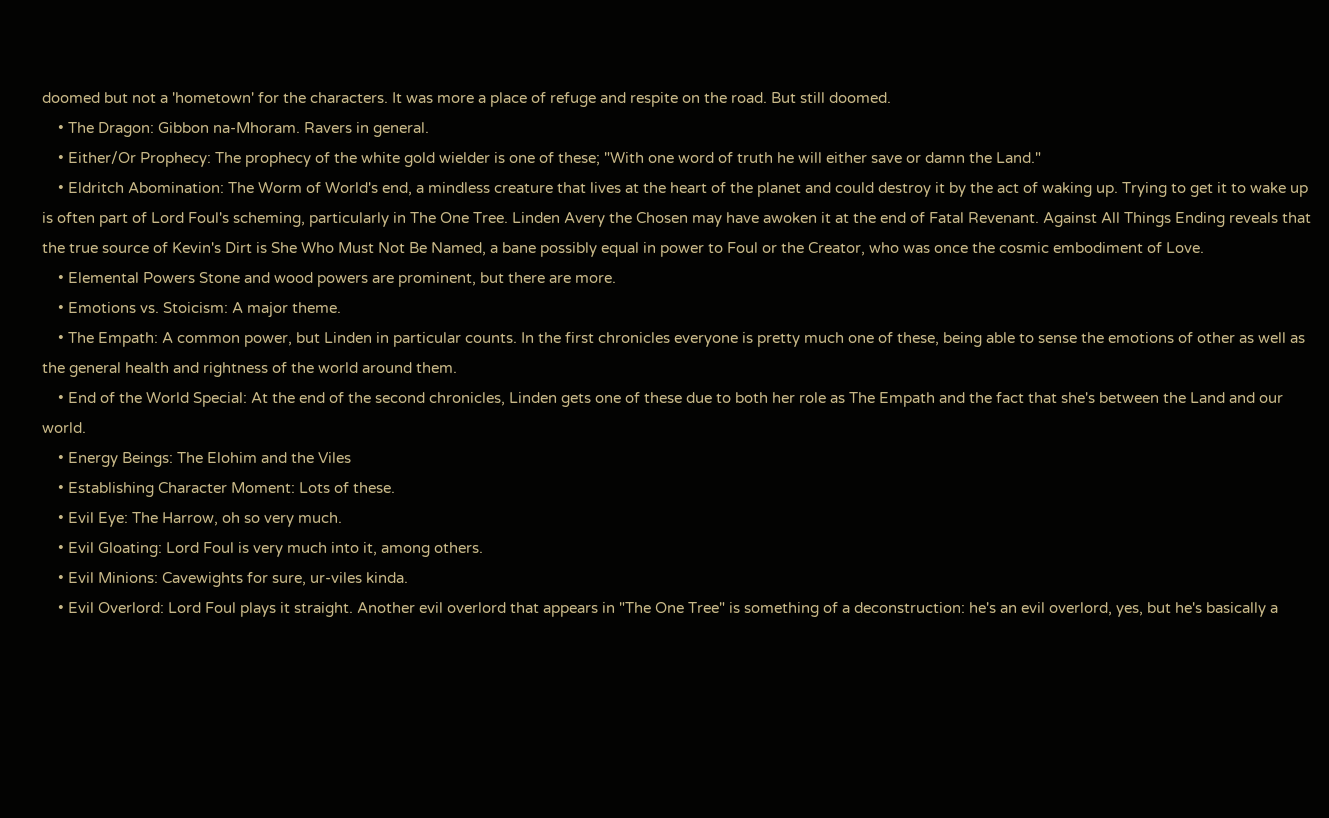doomed but not a 'hometown' for the characters. It was more a place of refuge and respite on the road. But still doomed.
    • The Dragon: Gibbon na-Mhoram. Ravers in general.
    • Either/Or Prophecy: The prophecy of the white gold wielder is one of these; "With one word of truth he will either save or damn the Land."
    • Eldritch Abomination: The Worm of World's end, a mindless creature that lives at the heart of the planet and could destroy it by the act of waking up. Trying to get it to wake up is often part of Lord Foul's scheming, particularly in The One Tree. Linden Avery the Chosen may have awoken it at the end of Fatal Revenant. Against All Things Ending reveals that the true source of Kevin's Dirt is She Who Must Not Be Named, a bane possibly equal in power to Foul or the Creator, who was once the cosmic embodiment of Love.
    • Elemental Powers Stone and wood powers are prominent, but there are more.
    • Emotions vs. Stoicism: A major theme.
    • The Empath: A common power, but Linden in particular counts. In the first chronicles everyone is pretty much one of these, being able to sense the emotions of other as well as the general health and rightness of the world around them.
    • End of the World Special: At the end of the second chronicles, Linden gets one of these due to both her role as The Empath and the fact that she's between the Land and our world.
    • Energy Beings: The Elohim and the Viles
    • Establishing Character Moment: Lots of these.
    • Evil Eye: The Harrow, oh so very much.
    • Evil Gloating: Lord Foul is very much into it, among others.
    • Evil Minions: Cavewights for sure, ur-viles kinda.
    • Evil Overlord: Lord Foul plays it straight. Another evil overlord that appears in "The One Tree" is something of a deconstruction: he's an evil overlord, yes, but he's basically a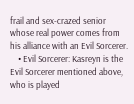frail and sex-crazed senior whose real power comes from his alliance with an Evil Sorcerer.
    • Evil Sorcerer: Kasreyn is the Evil Sorcerer mentioned above, who is played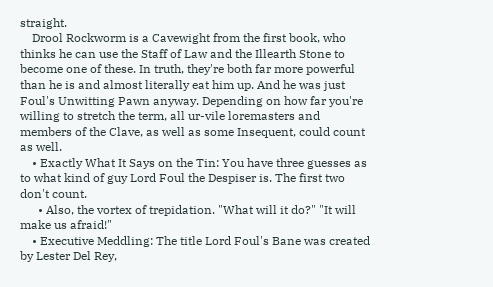straight.
    Drool Rockworm is a Cavewight from the first book, who thinks he can use the Staff of Law and the Illearth Stone to become one of these. In truth, they're both far more powerful than he is and almost literally eat him up. And he was just Foul's Unwitting Pawn anyway. Depending on how far you're willing to stretch the term, all ur-vile loremasters and members of the Clave, as well as some Insequent, could count as well.
    • Exactly What It Says on the Tin: You have three guesses as to what kind of guy Lord Foul the Despiser is. The first two don't count.
      • Also, the vortex of trepidation. "What will it do?" "It will make us afraid!"
    • Executive Meddling: The title Lord Foul's Bane was created by Lester Del Rey,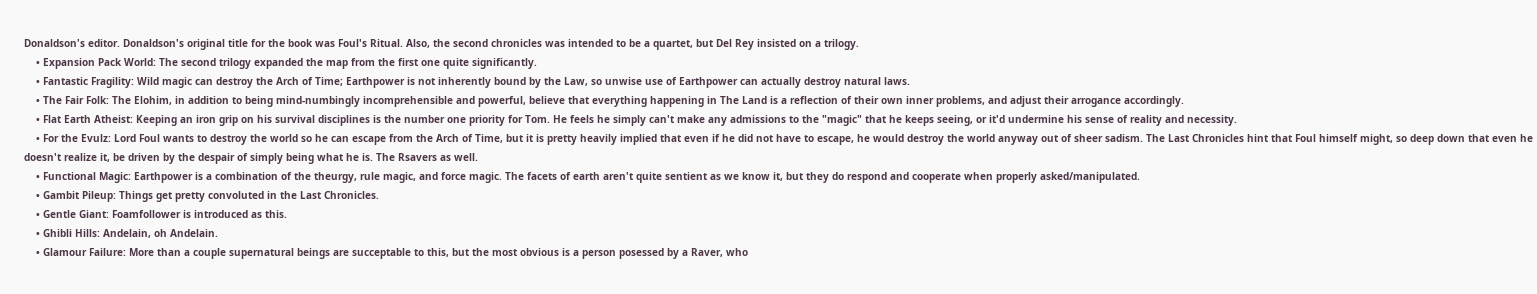Donaldson's editor. Donaldson's original title for the book was Foul's Ritual. Also, the second chronicles was intended to be a quartet, but Del Rey insisted on a trilogy.
    • Expansion Pack World: The second trilogy expanded the map from the first one quite significantly.
    • Fantastic Fragility: Wild magic can destroy the Arch of Time; Earthpower is not inherently bound by the Law, so unwise use of Earthpower can actually destroy natural laws.
    • The Fair Folk: The Elohim, in addition to being mind-numbingly incomprehensible and powerful, believe that everything happening in The Land is a reflection of their own inner problems, and adjust their arrogance accordingly.
    • Flat Earth Atheist: Keeping an iron grip on his survival disciplines is the number one priority for Tom. He feels he simply can't make any admissions to the "magic" that he keeps seeing, or it'd undermine his sense of reality and necessity.
    • For the Evulz: Lord Foul wants to destroy the world so he can escape from the Arch of Time, but it is pretty heavily implied that even if he did not have to escape, he would destroy the world anyway out of sheer sadism. The Last Chronicles hint that Foul himself might, so deep down that even he doesn't realize it, be driven by the despair of simply being what he is. The Rsavers as well.
    • Functional Magic: Earthpower is a combination of the theurgy, rule magic, and force magic. The facets of earth aren't quite sentient as we know it, but they do respond and cooperate when properly asked/manipulated.
    • Gambit Pileup: Things get pretty convoluted in the Last Chronicles.
    • Gentle Giant: Foamfollower is introduced as this.
    • Ghibli Hills: Andelain, oh Andelain.
    • Glamour Failure: More than a couple supernatural beings are succeptable to this, but the most obvious is a person posessed by a Raver, who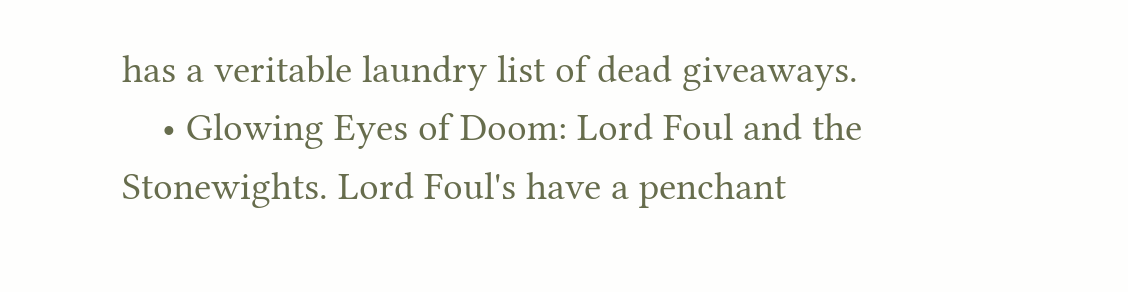has a veritable laundry list of dead giveaways.
    • Glowing Eyes of Doom: Lord Foul and the Stonewights. Lord Foul's have a penchant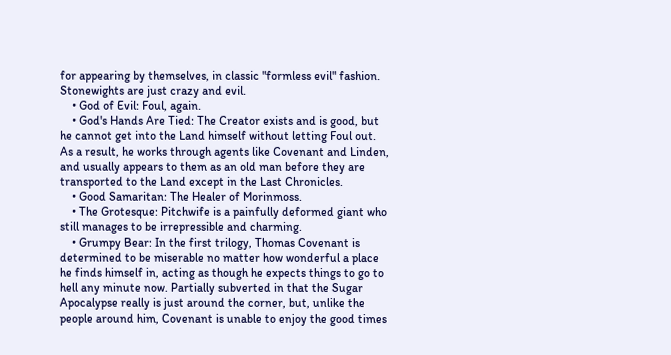for appearing by themselves, in classic "formless evil" fashion. Stonewights are just crazy and evil.
    • God of Evil: Foul, again.
    • God's Hands Are Tied: The Creator exists and is good, but he cannot get into the Land himself without letting Foul out. As a result, he works through agents like Covenant and Linden, and usually appears to them as an old man before they are transported to the Land except in the Last Chronicles.
    • Good Samaritan: The Healer of Morinmoss.
    • The Grotesque: Pitchwife is a painfully deformed giant who still manages to be irrepressible and charming.
    • Grumpy Bear: In the first trilogy, Thomas Covenant is determined to be miserable no matter how wonderful a place he finds himself in, acting as though he expects things to go to hell any minute now. Partially subverted in that the Sugar Apocalypse really is just around the corner, but, unlike the people around him, Covenant is unable to enjoy the good times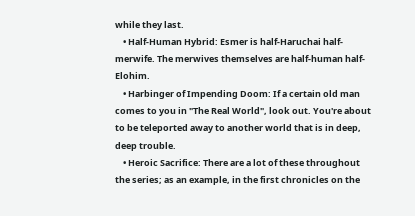while they last.
    • Half-Human Hybrid: Esmer is half-Haruchai half-merwife. The merwives themselves are half-human half-Elohim.
    • Harbinger of Impending Doom: If a certain old man comes to you in "The Real World", look out. You're about to be teleported away to another world that is in deep, deep trouble.
    • Heroic Sacrifice: There are a lot of these throughout the series; as an example, in the first chronicles on the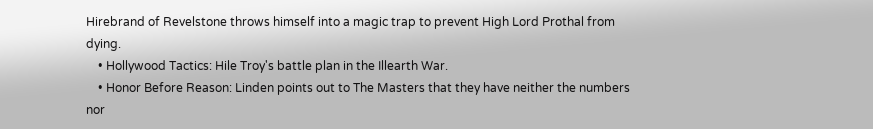Hirebrand of Revelstone throws himself into a magic trap to prevent High Lord Prothal from dying.
    • Hollywood Tactics: Hile Troy's battle plan in the Illearth War.
    • Honor Before Reason: Linden points out to The Masters that they have neither the numbers nor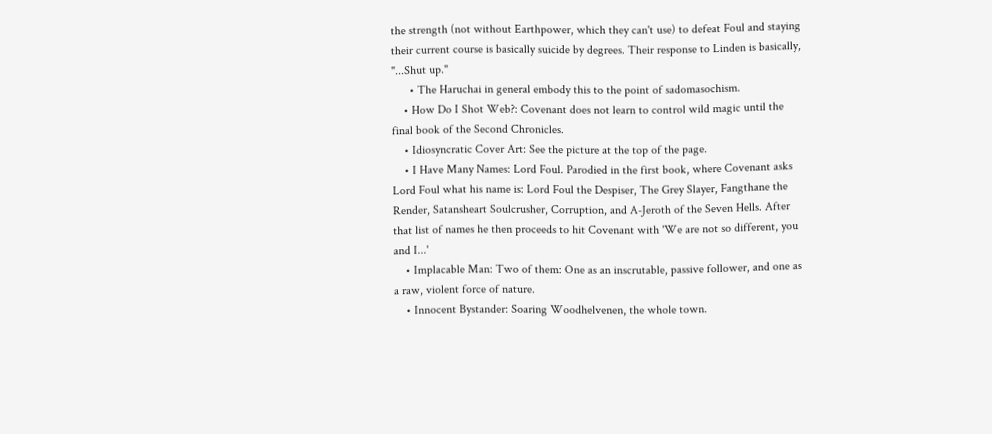the strength (not without Earthpower, which they can't use) to defeat Foul and staying their current course is basically suicide by degrees. Their response to Linden is basically, "...Shut up."
      • The Haruchai in general embody this to the point of sadomasochism.
    • How Do I Shot Web?: Covenant does not learn to control wild magic until the final book of the Second Chronicles.
    • Idiosyncratic Cover Art: See the picture at the top of the page.
    • I Have Many Names: Lord Foul. Parodied in the first book, where Covenant asks Lord Foul what his name is: Lord Foul the Despiser, The Grey Slayer, Fangthane the Render, Satansheart Soulcrusher, Corruption, and A-Jeroth of the Seven Hells. After that list of names he then proceeds to hit Covenant with 'We are not so different, you and I...'
    • Implacable Man: Two of them: One as an inscrutable, passive follower, and one as a raw, violent force of nature.
    • Innocent Bystander: Soaring Woodhelvenen, the whole town.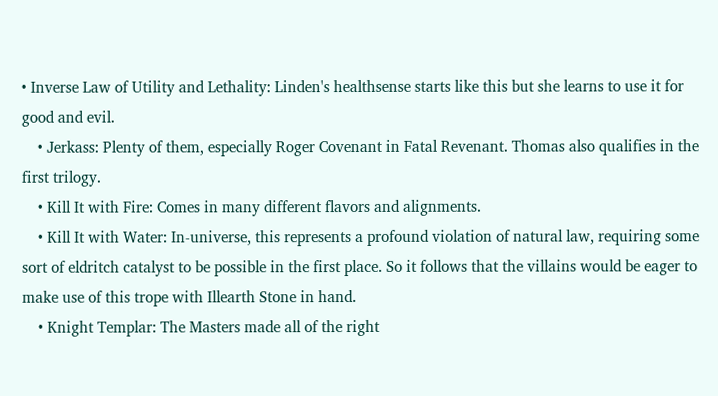• Inverse Law of Utility and Lethality: Linden's healthsense starts like this but she learns to use it for good and evil.
    • Jerkass: Plenty of them, especially Roger Covenant in Fatal Revenant. Thomas also qualifies in the first trilogy.
    • Kill It with Fire: Comes in many different flavors and alignments.
    • Kill It with Water: In-universe, this represents a profound violation of natural law, requiring some sort of eldritch catalyst to be possible in the first place. So it follows that the villains would be eager to make use of this trope with Illearth Stone in hand.
    • Knight Templar: The Masters made all of the right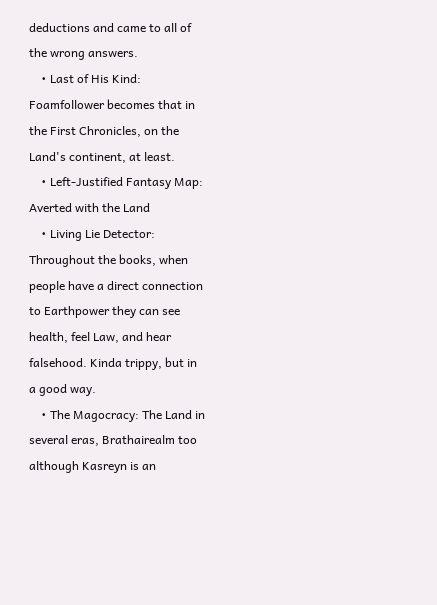deductions and came to all of the wrong answers.
    • Last of His Kind: Foamfollower becomes that in the First Chronicles, on the Land's continent, at least.
    • Left-Justified Fantasy Map: Averted with the Land
    • Living Lie Detector: Throughout the books, when people have a direct connection to Earthpower they can see health, feel Law, and hear falsehood. Kinda trippy, but in a good way.
    • The Magocracy: The Land in several eras, Brathairealm too although Kasreyn is an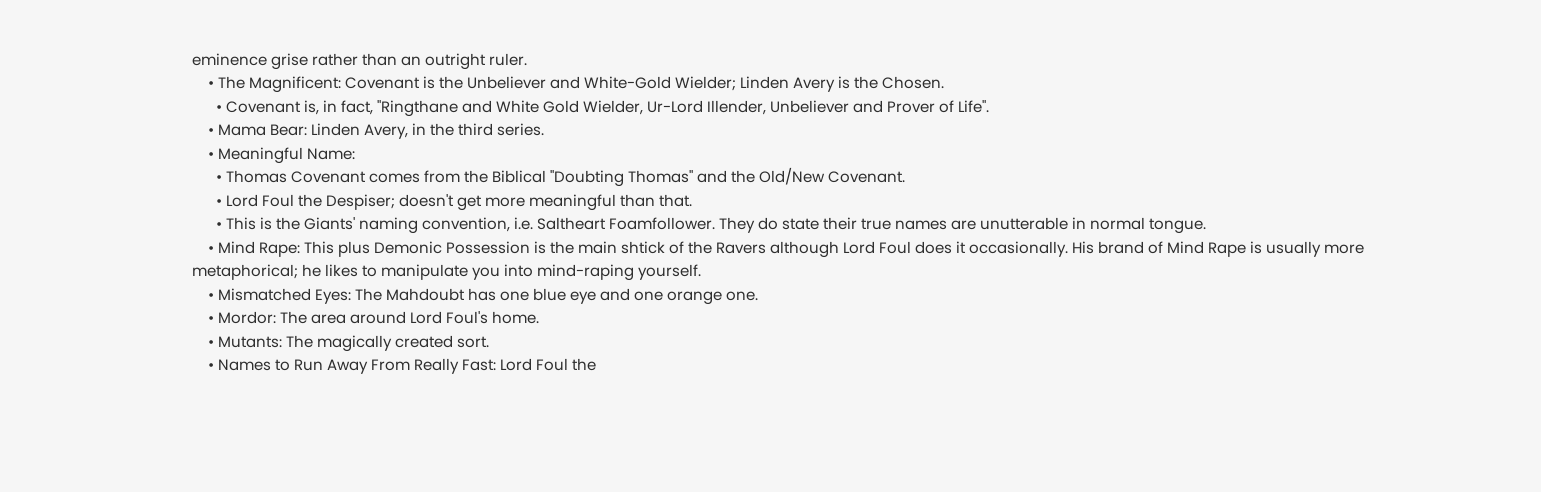eminence grise rather than an outright ruler.
    • The Magnificent: Covenant is the Unbeliever and White-Gold Wielder; Linden Avery is the Chosen.
      • Covenant is, in fact, "Ringthane and White Gold Wielder, Ur-Lord Illender, Unbeliever and Prover of Life".
    • Mama Bear: Linden Avery, in the third series.
    • Meaningful Name:
      • Thomas Covenant comes from the Biblical "Doubting Thomas" and the Old/New Covenant.
      • Lord Foul the Despiser; doesn't get more meaningful than that.
      • This is the Giants' naming convention, i.e. Saltheart Foamfollower. They do state their true names are unutterable in normal tongue.
    • Mind Rape: This plus Demonic Possession is the main shtick of the Ravers although Lord Foul does it occasionally. His brand of Mind Rape is usually more metaphorical; he likes to manipulate you into mind-raping yourself.
    • Mismatched Eyes: The Mahdoubt has one blue eye and one orange one.
    • Mordor: The area around Lord Foul's home.
    • Mutants: The magically created sort.
    • Names to Run Away From Really Fast: Lord Foul the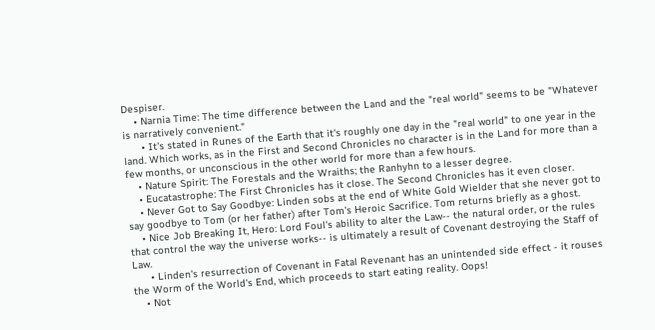Despiser.
    • Narnia Time: The time difference between the Land and the "real world" seems to be "Whatever is narratively convenient."
      • It's stated in Runes of the Earth that it's roughly one day in the "real world" to one year in the land. Which works, as in the First and Second Chronicles no character is in the Land for more than a few months, or unconscious in the other world for more than a few hours.
    • Nature Spirit: The Forestals and the Wraiths; the Ranhyhn to a lesser degree.
    • Eucatastrophe: The First Chronicles has it close. The Second Chronicles has it even closer.
    • Never Got to Say Goodbye: Linden sobs at the end of White Gold Wielder that she never got to say goodbye to Tom (or her father) after Tom's Heroic Sacrifice. Tom returns briefly as a ghost.
    • Nice Job Breaking It, Hero: Lord Foul's ability to alter the Law-- the natural order, or the rules that control the way the universe works-- is ultimately a result of Covenant destroying the Staff of Law.
      • Linden's resurrection of Covenant in Fatal Revenant has an unintended side effect - it rouses the Worm of the World's End, which proceeds to start eating reality. Oops!
    • Not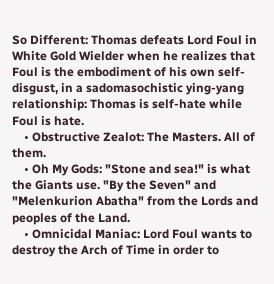So Different: Thomas defeats Lord Foul in White Gold Wielder when he realizes that Foul is the embodiment of his own self-disgust, in a sadomasochistic ying-yang relationship: Thomas is self-hate while Foul is hate.
    • Obstructive Zealot: The Masters. All of them.
    • Oh My Gods: "Stone and sea!" is what the Giants use. "By the Seven" and "Melenkurion Abatha" from the Lords and peoples of the Land.
    • Omnicidal Maniac: Lord Foul wants to destroy the Arch of Time in order to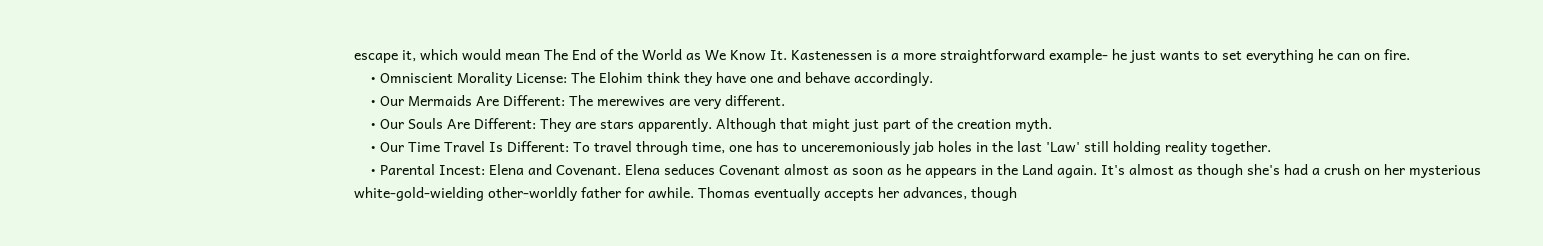escape it, which would mean The End of the World as We Know It. Kastenessen is a more straightforward example- he just wants to set everything he can on fire.
    • Omniscient Morality License: The Elohim think they have one and behave accordingly.
    • Our Mermaids Are Different: The merewives are very different.
    • Our Souls Are Different: They are stars apparently. Although that might just part of the creation myth.
    • Our Time Travel Is Different: To travel through time, one has to unceremoniously jab holes in the last 'Law' still holding reality together.
    • Parental Incest: Elena and Covenant. Elena seduces Covenant almost as soon as he appears in the Land again. It's almost as though she's had a crush on her mysterious white-gold-wielding other-worldly father for awhile. Thomas eventually accepts her advances, though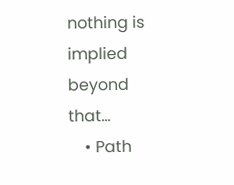nothing is implied beyond that...
    • Path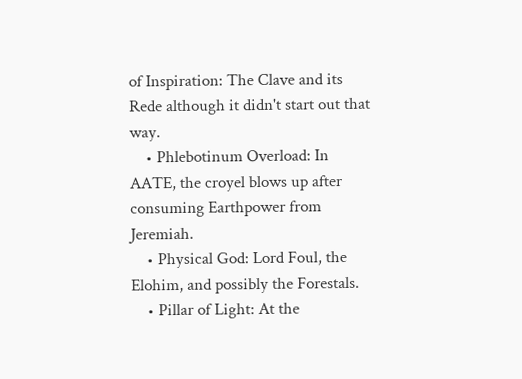of Inspiration: The Clave and its Rede although it didn't start out that way.
    • Phlebotinum Overload: In AATE, the croyel blows up after consuming Earthpower from Jeremiah.
    • Physical God: Lord Foul, the Elohim, and possibly the Forestals.
    • Pillar of Light: At the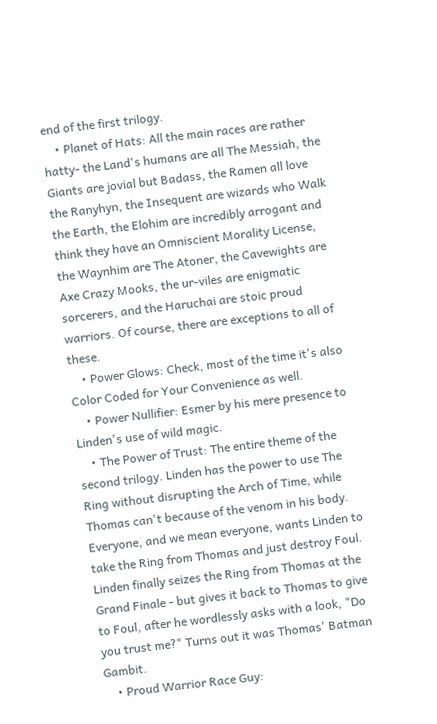end of the first trilogy.
    • Planet of Hats: All the main races are rather hatty- the Land's humans are all The Messiah, the Giants are jovial but Badass, the Ramen all love the Ranyhyn, the Insequent are wizards who Walk the Earth, the Elohim are incredibly arrogant and think they have an Omniscient Morality License, the Waynhim are The Atoner, the Cavewights are Axe Crazy Mooks, the ur-viles are enigmatic sorcerers, and the Haruchai are stoic proud warriors. Of course, there are exceptions to all of these.
    • Power Glows: Check, most of the time it's also Color Coded for Your Convenience as well.
    • Power Nullifier: Esmer by his mere presence to Linden's use of wild magic.
    • The Power of Trust: The entire theme of the second trilogy. Linden has the power to use The Ring without disrupting the Arch of Time, while Thomas can't because of the venom in his body. Everyone, and we mean everyone, wants Linden to take the Ring from Thomas and just destroy Foul. Linden finally seizes the Ring from Thomas at the Grand Finale - but gives it back to Thomas to give to Foul, after he wordlessly asks with a look, "Do you trust me?" Turns out it was Thomas' Batman Gambit.
    • Proud Warrior Race Guy: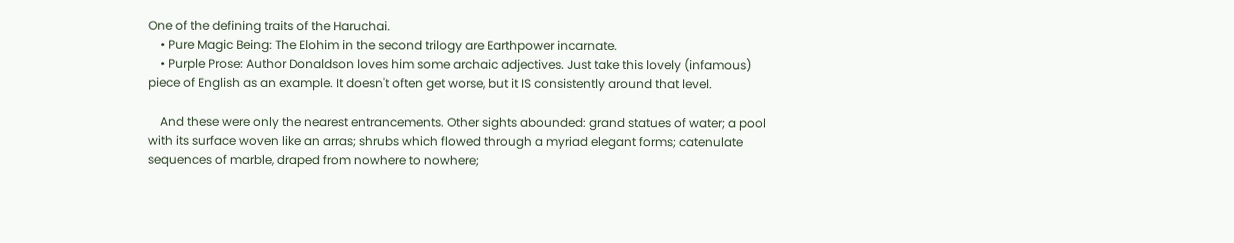One of the defining traits of the Haruchai.
    • Pure Magic Being: The Elohim in the second trilogy are Earthpower incarnate.
    • Purple Prose: Author Donaldson loves him some archaic adjectives. Just take this lovely (infamous) piece of English as an example. It doesn't often get worse, but it IS consistently around that level.

    And these were only the nearest entrancements. Other sights abounded: grand statues of water; a pool with its surface woven like an arras; shrubs which flowed through a myriad elegant forms; catenulate sequences of marble, draped from nowhere to nowhere;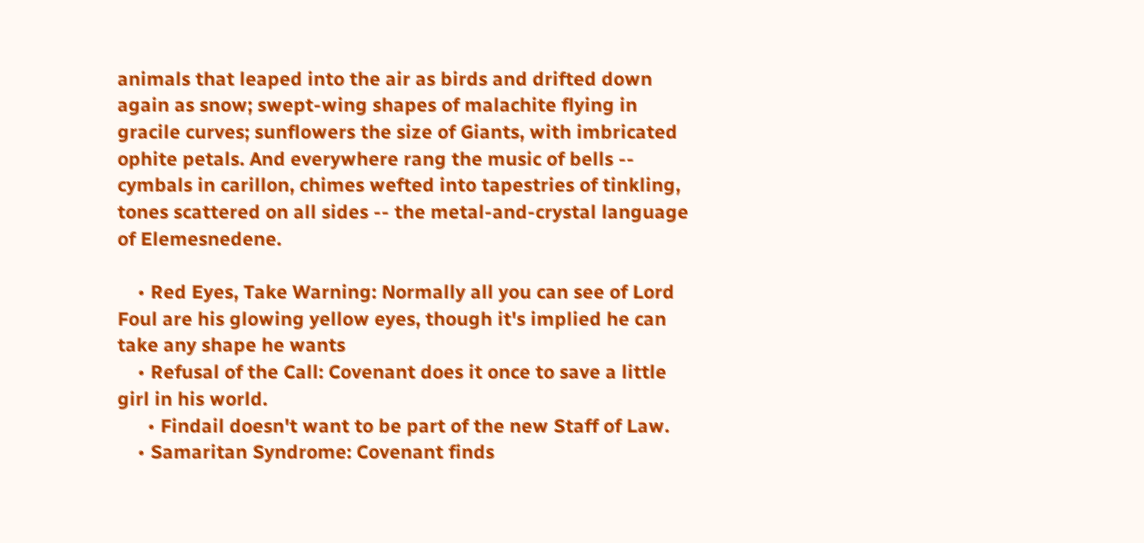animals that leaped into the air as birds and drifted down again as snow; swept-wing shapes of malachite flying in gracile curves; sunflowers the size of Giants, with imbricated ophite petals. And everywhere rang the music of bells -- cymbals in carillon, chimes wefted into tapestries of tinkling, tones scattered on all sides -- the metal-and-crystal language of Elemesnedene.

    • Red Eyes, Take Warning: Normally all you can see of Lord Foul are his glowing yellow eyes, though it's implied he can take any shape he wants
    • Refusal of the Call: Covenant does it once to save a little girl in his world.
      • Findail doesn't want to be part of the new Staff of Law.
    • Samaritan Syndrome: Covenant finds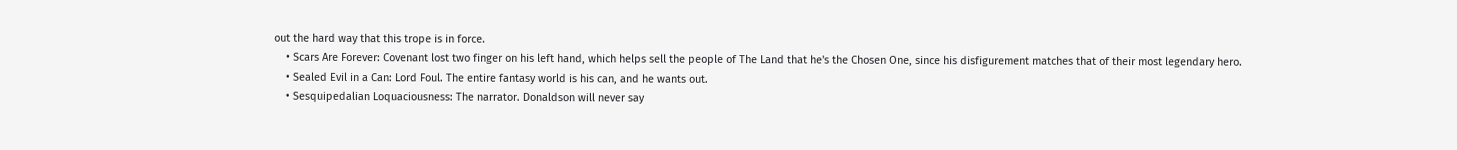out the hard way that this trope is in force.
    • Scars Are Forever: Covenant lost two finger on his left hand, which helps sell the people of The Land that he's the Chosen One, since his disfigurement matches that of their most legendary hero.
    • Sealed Evil in a Can: Lord Foul. The entire fantasy world is his can, and he wants out.
    • Sesquipedalian Loquaciousness: The narrator. Donaldson will never say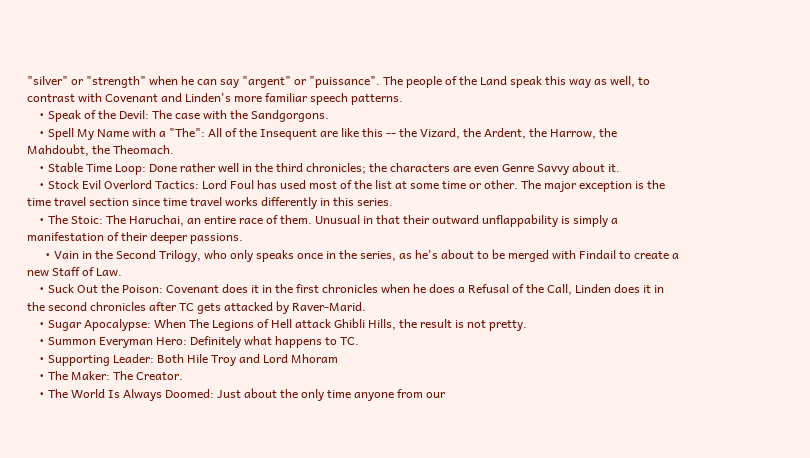"silver" or "strength" when he can say "argent" or "puissance". The people of the Land speak this way as well, to contrast with Covenant and Linden's more familiar speech patterns.
    • Speak of the Devil: The case with the Sandgorgons.
    • Spell My Name with a "The": All of the Insequent are like this -- the Vizard, the Ardent, the Harrow, the Mahdoubt, the Theomach.
    • Stable Time Loop: Done rather well in the third chronicles; the characters are even Genre Savvy about it.
    • Stock Evil Overlord Tactics: Lord Foul has used most of the list at some time or other. The major exception is the time travel section since time travel works differently in this series.
    • The Stoic: The Haruchai, an entire race of them. Unusual in that their outward unflappability is simply a manifestation of their deeper passions.
      • Vain in the Second Trilogy, who only speaks once in the series, as he's about to be merged with Findail to create a new Staff of Law.
    • Suck Out the Poison: Covenant does it in the first chronicles when he does a Refusal of the Call, Linden does it in the second chronicles after TC gets attacked by Raver-Marid.
    • Sugar Apocalypse: When The Legions of Hell attack Ghibli Hills, the result is not pretty.
    • Summon Everyman Hero: Definitely what happens to TC.
    • Supporting Leader: Both Hile Troy and Lord Mhoram
    • The Maker: The Creator.
    • The World Is Always Doomed: Just about the only time anyone from our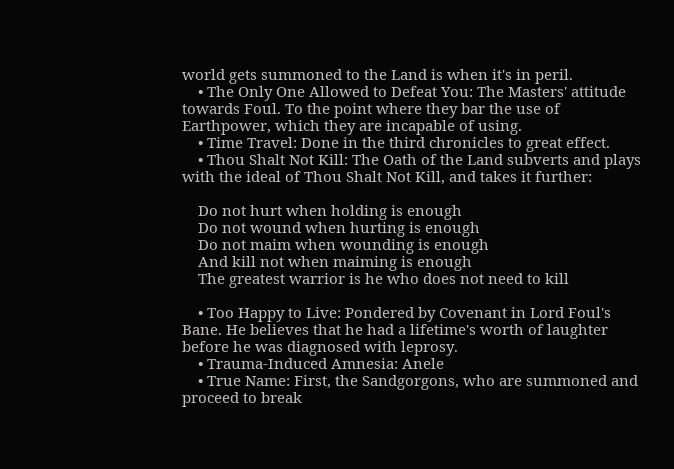world gets summoned to the Land is when it's in peril.
    • The Only One Allowed to Defeat You: The Masters' attitude towards Foul. To the point where they bar the use of Earthpower, which they are incapable of using.
    • Time Travel: Done in the third chronicles to great effect.
    • Thou Shalt Not Kill: The Oath of the Land subverts and plays with the ideal of Thou Shalt Not Kill, and takes it further:

    Do not hurt when holding is enough
    Do not wound when hurting is enough
    Do not maim when wounding is enough
    And kill not when maiming is enough
    The greatest warrior is he who does not need to kill

    • Too Happy to Live: Pondered by Covenant in Lord Foul's Bane. He believes that he had a lifetime's worth of laughter before he was diagnosed with leprosy.
    • Trauma-Induced Amnesia: Anele
    • True Name: First, the Sandgorgons, who are summoned and proceed to break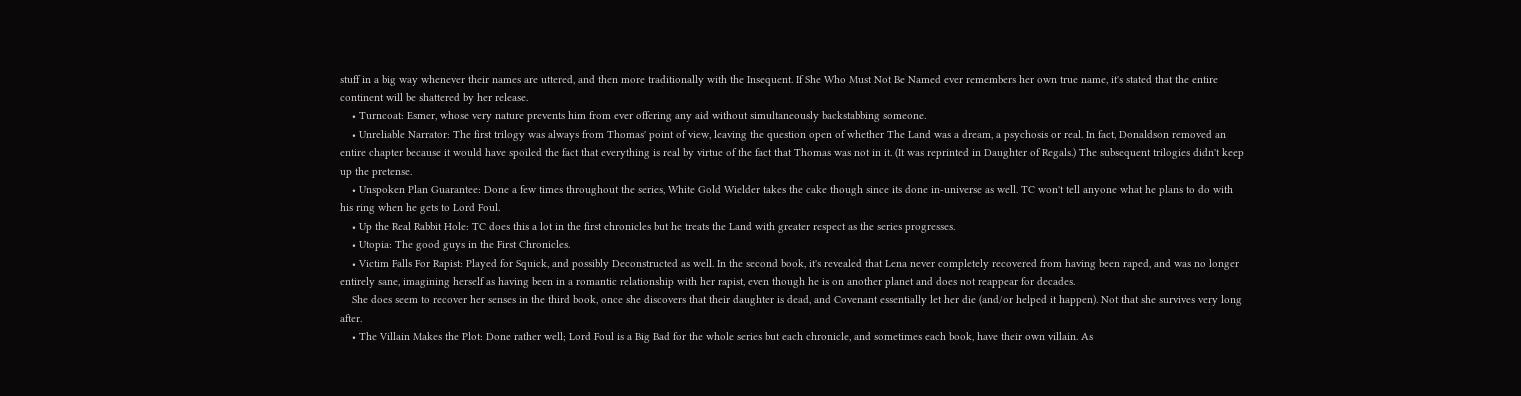stuff in a big way whenever their names are uttered, and then more traditionally with the Insequent. If She Who Must Not Be Named ever remembers her own true name, it's stated that the entire continent will be shattered by her release.
    • Turncoat: Esmer, whose very nature prevents him from ever offering any aid without simultaneously backstabbing someone.
    • Unreliable Narrator: The first trilogy was always from Thomas' point of view, leaving the question open of whether The Land was a dream, a psychosis or real. In fact, Donaldson removed an entire chapter because it would have spoiled the fact that everything is real by virtue of the fact that Thomas was not in it. (It was reprinted in Daughter of Regals.) The subsequent trilogies didn't keep up the pretense.
    • Unspoken Plan Guarantee: Done a few times throughout the series, White Gold Wielder takes the cake though since its done in-universe as well. TC won't tell anyone what he plans to do with his ring when he gets to Lord Foul.
    • Up the Real Rabbit Hole: TC does this a lot in the first chronicles but he treats the Land with greater respect as the series progresses.
    • Utopia: The good guys in the First Chronicles.
    • Victim Falls For Rapist: Played for Squick, and possibly Deconstructed as well. In the second book, it's revealed that Lena never completely recovered from having been raped, and was no longer entirely sane, imagining herself as having been in a romantic relationship with her rapist, even though he is on another planet and does not reappear for decades.
    She does seem to recover her senses in the third book, once she discovers that their daughter is dead, and Covenant essentially let her die (and/or helped it happen). Not that she survives very long after.
    • The Villain Makes the Plot: Done rather well; Lord Foul is a Big Bad for the whole series but each chronicle, and sometimes each book, have their own villain. As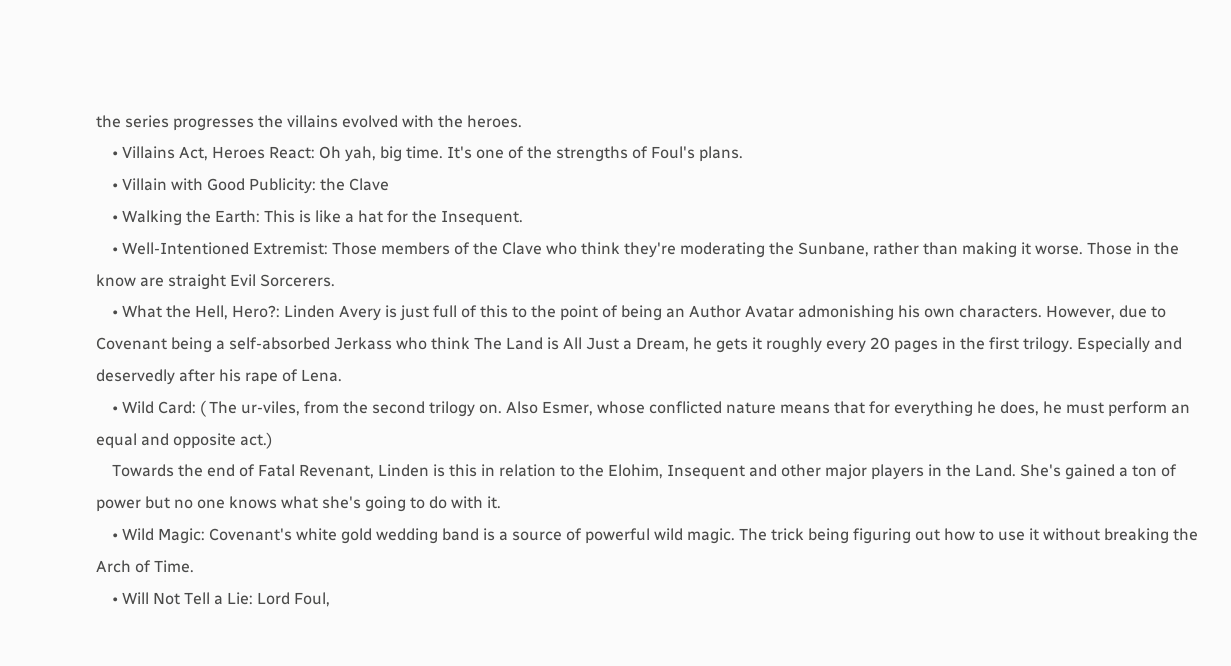the series progresses the villains evolved with the heroes.
    • Villains Act, Heroes React: Oh yah, big time. It's one of the strengths of Foul's plans.
    • Villain with Good Publicity: the Clave
    • Walking the Earth: This is like a hat for the Insequent.
    • Well-Intentioned Extremist: Those members of the Clave who think they're moderating the Sunbane, rather than making it worse. Those in the know are straight Evil Sorcerers.
    • What the Hell, Hero?: Linden Avery is just full of this to the point of being an Author Avatar admonishing his own characters. However, due to Covenant being a self-absorbed Jerkass who think The Land is All Just a Dream, he gets it roughly every 20 pages in the first trilogy. Especially and deservedly after his rape of Lena.
    • Wild Card: ( The ur-viles, from the second trilogy on. Also Esmer, whose conflicted nature means that for everything he does, he must perform an equal and opposite act.)
    Towards the end of Fatal Revenant, Linden is this in relation to the Elohim, Insequent and other major players in the Land. She's gained a ton of power but no one knows what she's going to do with it.
    • Wild Magic: Covenant's white gold wedding band is a source of powerful wild magic. The trick being figuring out how to use it without breaking the Arch of Time.
    • Will Not Tell a Lie: Lord Foul,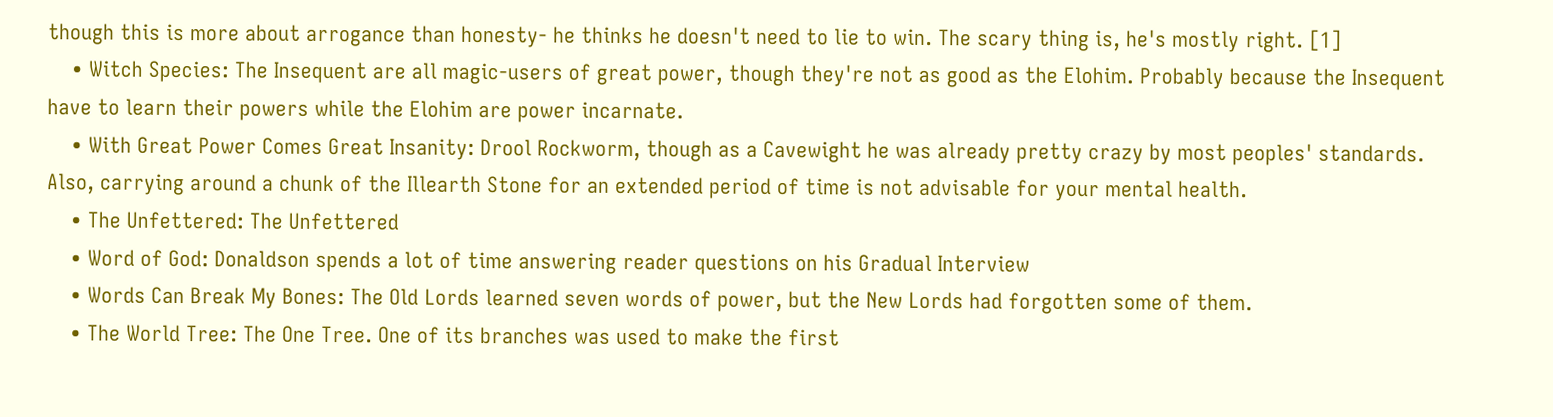though this is more about arrogance than honesty- he thinks he doesn't need to lie to win. The scary thing is, he's mostly right. [1]
    • Witch Species: The Insequent are all magic-users of great power, though they're not as good as the Elohim. Probably because the Insequent have to learn their powers while the Elohim are power incarnate.
    • With Great Power Comes Great Insanity: Drool Rockworm, though as a Cavewight he was already pretty crazy by most peoples' standards. Also, carrying around a chunk of the Illearth Stone for an extended period of time is not advisable for your mental health.
    • The Unfettered: The Unfettered
    • Word of God: Donaldson spends a lot of time answering reader questions on his Gradual Interview
    • Words Can Break My Bones: The Old Lords learned seven words of power, but the New Lords had forgotten some of them.
    • The World Tree: The One Tree. One of its branches was used to make the first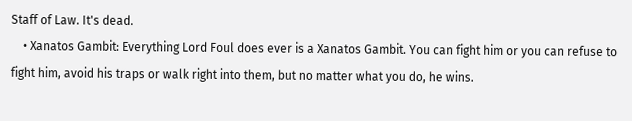Staff of Law. It's dead.
    • Xanatos Gambit: Everything Lord Foul does ever is a Xanatos Gambit. You can fight him or you can refuse to fight him, avoid his traps or walk right into them, but no matter what you do, he wins.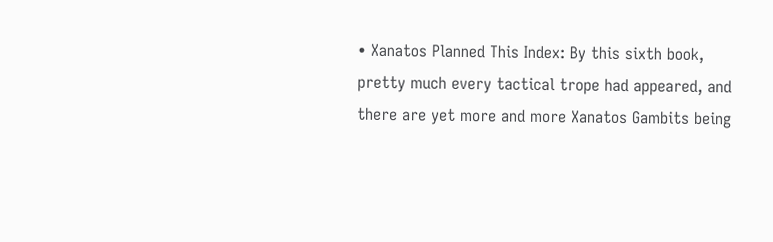• Xanatos Planned This Index: By this sixth book, pretty much every tactical trope had appeared, and there are yet more and more Xanatos Gambits being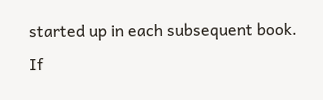started up in each subsequent book. If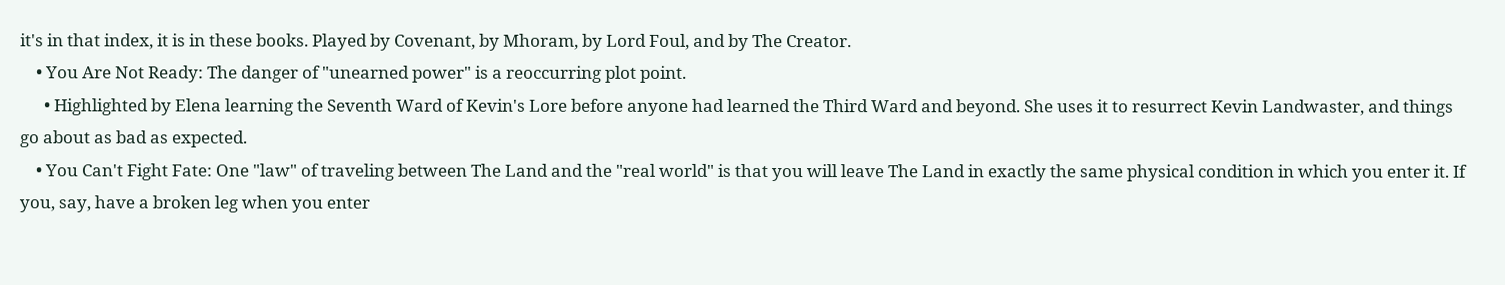it's in that index, it is in these books. Played by Covenant, by Mhoram, by Lord Foul, and by The Creator.
    • You Are Not Ready: The danger of "unearned power" is a reoccurring plot point.
      • Highlighted by Elena learning the Seventh Ward of Kevin's Lore before anyone had learned the Third Ward and beyond. She uses it to resurrect Kevin Landwaster, and things go about as bad as expected.
    • You Can't Fight Fate: One "law" of traveling between The Land and the "real world" is that you will leave The Land in exactly the same physical condition in which you enter it. If you, say, have a broken leg when you enter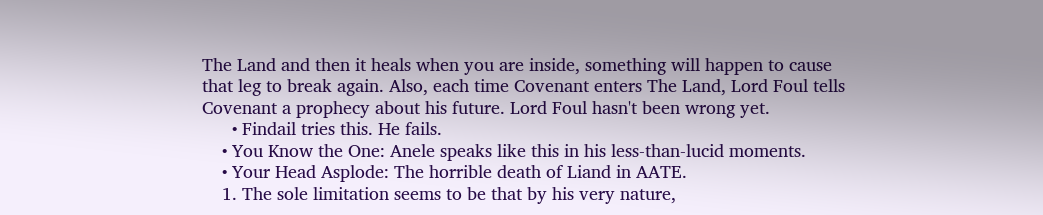The Land and then it heals when you are inside, something will happen to cause that leg to break again. Also, each time Covenant enters The Land, Lord Foul tells Covenant a prophecy about his future. Lord Foul hasn't been wrong yet.
      • Findail tries this. He fails.
    • You Know the One: Anele speaks like this in his less-than-lucid moments.
    • Your Head Asplode: The horrible death of Liand in AATE.
    1. The sole limitation seems to be that by his very nature,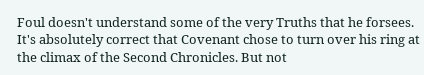Foul doesn't understand some of the very Truths that he forsees. It's absolutely correct that Covenant chose to turn over his ring at the climax of the Second Chronicles. But not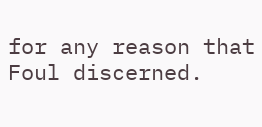for any reason that Foul discerned.